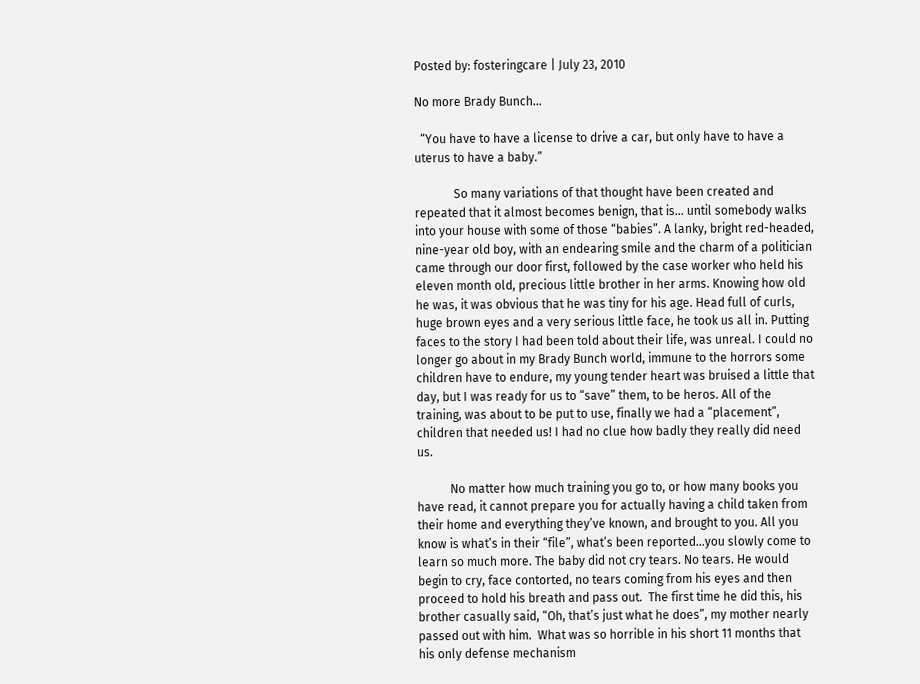Posted by: fosteringcare | July 23, 2010

No more Brady Bunch…

  “You have to have a license to drive a car, but only have to have a uterus to have a baby.”

             So many variations of that thought have been created and repeated that it almost becomes benign, that is… until somebody walks into your house with some of those “babies”. A lanky, bright red-headed, nine-year old boy, with an endearing smile and the charm of a politician came through our door first, followed by the case worker who held his eleven month old, precious little brother in her arms. Knowing how old he was, it was obvious that he was tiny for his age. Head full of curls, huge brown eyes and a very serious little face, he took us all in. Putting faces to the story I had been told about their life, was unreal. I could no longer go about in my Brady Bunch world, immune to the horrors some children have to endure, my young tender heart was bruised a little that day, but I was ready for us to “save” them, to be heros. All of the training, was about to be put to use, finally we had a “placement”, children that needed us! I had no clue how badly they really did need us.

           No matter how much training you go to, or how many books you have read, it cannot prepare you for actually having a child taken from their home and everything they’ve known, and brought to you. All you know is what’s in their “file”, what’s been reported…you slowly come to learn so much more. The baby did not cry tears. No tears. He would begin to cry, face contorted, no tears coming from his eyes and then proceed to hold his breath and pass out.  The first time he did this, his brother casually said, “Oh, that’s just what he does”, my mother nearly passed out with him.  What was so horrible in his short 11 months that his only defense mechanism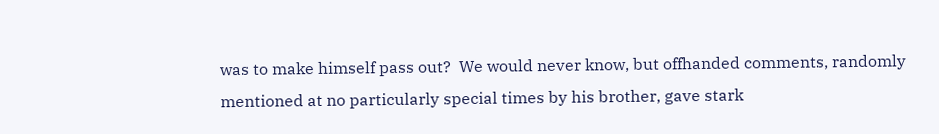was to make himself pass out?  We would never know, but offhanded comments, randomly mentioned at no particularly special times by his brother, gave stark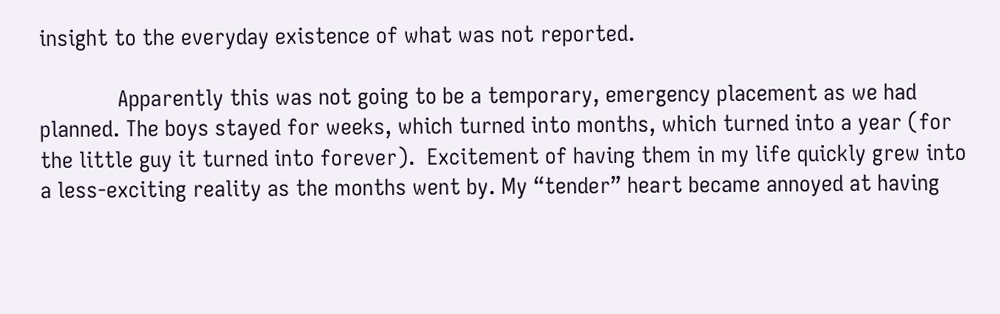insight to the everyday existence of what was not reported.

             Apparently this was not going to be a temporary, emergency placement as we had planned. The boys stayed for weeks, which turned into months, which turned into a year (for the little guy it turned into forever).  Excitement of having them in my life quickly grew into a less-exciting reality as the months went by. My “tender” heart became annoyed at having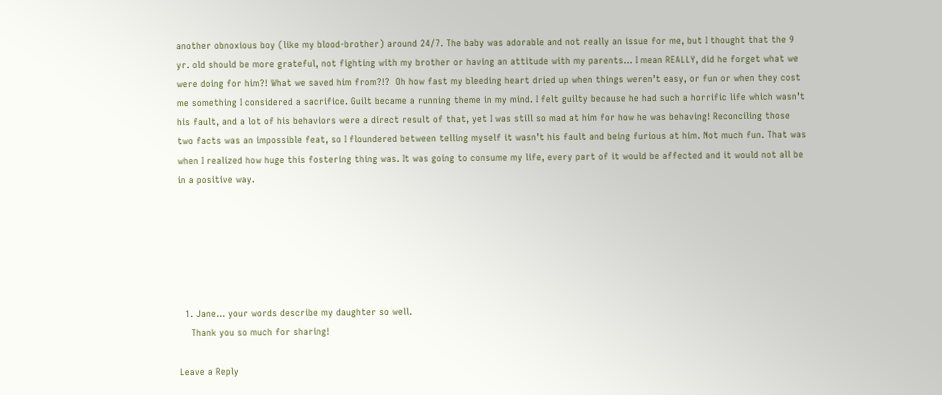another obnoxious boy (like my blood-brother) around 24/7. The baby was adorable and not really an issue for me, but I thought that the 9 yr. old should be more grateful, not fighting with my brother or having an attitude with my parents… I mean REALLY, did he forget what we were doing for him?! What we saved him from?!?  Oh how fast my bleeding heart dried up when things weren’t easy, or fun or when they cost me something I considered a sacrifice. Guilt became a running theme in my mind. I felt guilty because he had such a horrific life which wasn’t his fault, and a lot of his behaviors were a direct result of that, yet I was still so mad at him for how he was behaving! Reconciling those two facts was an impossible feat, so I floundered between telling myself it wasn’t his fault and being furious at him. Not much fun. That was when I realized how huge this fostering thing was. It was going to consume my life, every part of it would be affected and it would not all be in a positive way.






  1. Jane… your words describe my daughter so well.
    Thank you so much for sharing!

Leave a Reply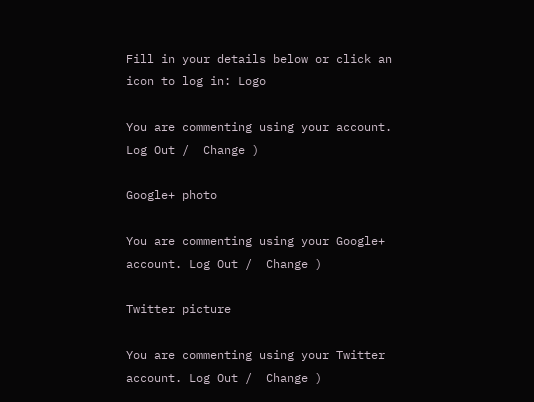Fill in your details below or click an icon to log in: Logo

You are commenting using your account. Log Out /  Change )

Google+ photo

You are commenting using your Google+ account. Log Out /  Change )

Twitter picture

You are commenting using your Twitter account. Log Out /  Change )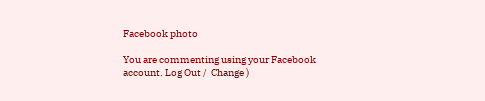Facebook photo

You are commenting using your Facebook account. Log Out /  Change )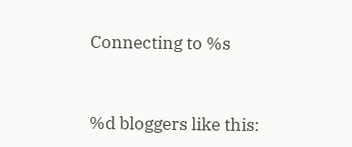Connecting to %s


%d bloggers like this: